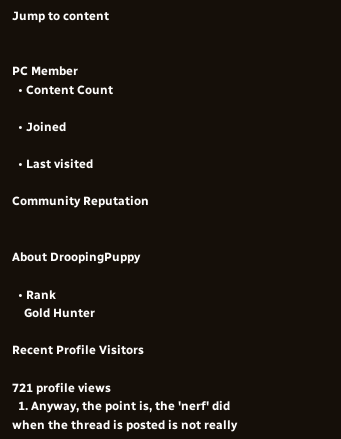Jump to content


PC Member
  • Content Count

  • Joined

  • Last visited

Community Reputation


About DroopingPuppy

  • Rank
    Gold Hunter

Recent Profile Visitors

721 profile views
  1. Anyway, the point is, the 'nerf' did when the thread is posted is not really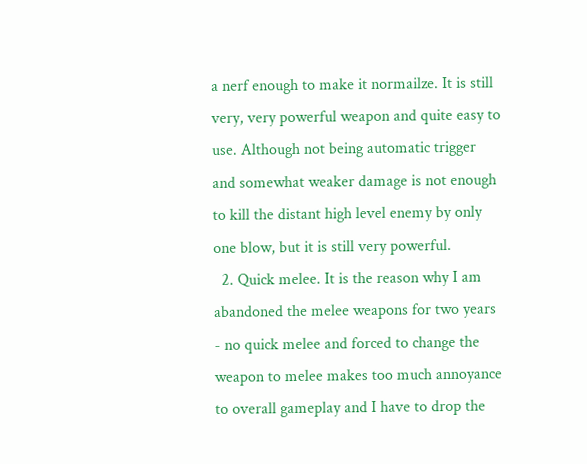a nerf enough to make it normailze. It is still very, very powerful weapon and quite easy to use. Although not being automatic trigger and somewhat weaker damage is not enough to kill the distant high level enemy by only one blow, but it is still very powerful.
  2. Quick melee. It is the reason why I am abandoned the melee weapons for two years - no quick melee and forced to change the weapon to melee makes too much annoyance to overall gameplay and I have to drop the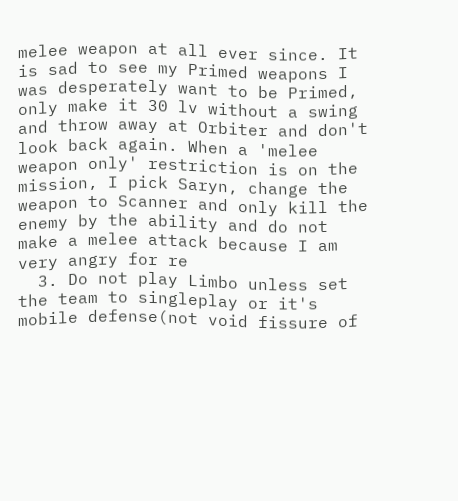melee weapon at all ever since. It is sad to see my Primed weapons I was desperately want to be Primed, only make it 30 lv without a swing and throw away at Orbiter and don't look back again. When a 'melee weapon only' restriction is on the mission, I pick Saryn, change the weapon to Scanner and only kill the enemy by the ability and do not make a melee attack because I am very angry for re
  3. Do not play Limbo unless set the team to singleplay or it's mobile defense(not void fissure of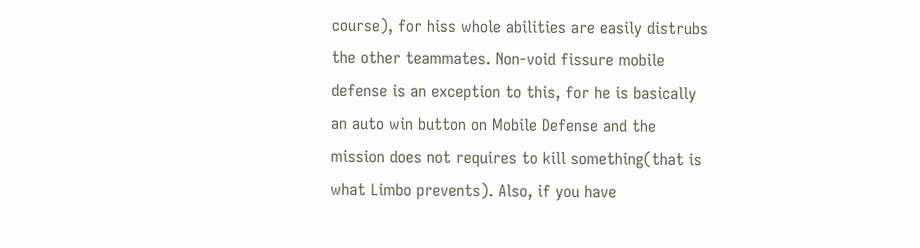course), for hiss whole abilities are easily distrubs the other teammates. Non-void fissure mobile defense is an exception to this, for he is basically an auto win button on Mobile Defense and the mission does not requires to kill something(that is what Limbo prevents). Also, if you have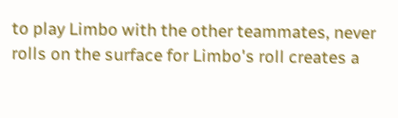to play Limbo with the other teammates, never rolls on the surface for Limbo's roll creates a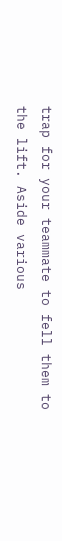trap for your teammate to fell them to the lift. Aside various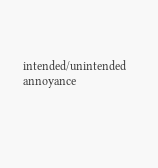intended/unintended annoyance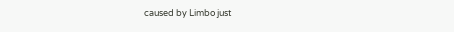caused by Limbo just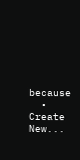because
  • Create New...